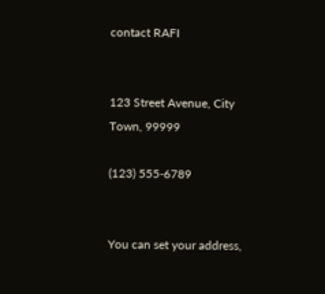contact RAFI


123 Street Avenue, City Town, 99999

(123) 555-6789


You can set your address,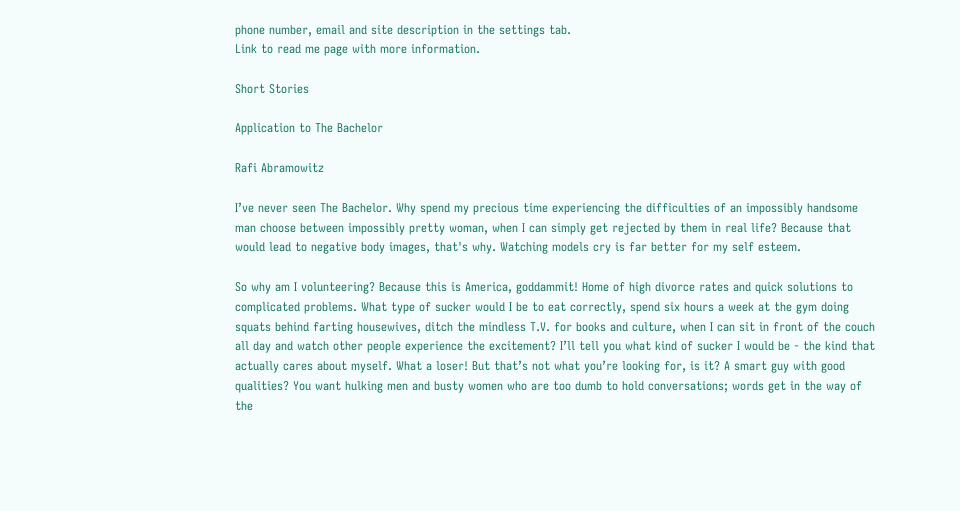phone number, email and site description in the settings tab.
Link to read me page with more information.

Short Stories

Application to The Bachelor

Rafi Abramowitz

I’ve never seen The Bachelor. Why spend my precious time experiencing the difficulties of an impossibly handsome man choose between impossibly pretty woman, when I can simply get rejected by them in real life? Because that would lead to negative body images, that's why. Watching models cry is far better for my self esteem.

So why am I volunteering? Because this is America, goddammit! Home of high divorce rates and quick solutions to complicated problems. What type of sucker would I be to eat correctly, spend six hours a week at the gym doing squats behind farting housewives, ditch the mindless T.V. for books and culture, when I can sit in front of the couch all day and watch other people experience the excitement? I’ll tell you what kind of sucker I would be - the kind that actually cares about myself. What a loser! But that’s not what you’re looking for, is it? A smart guy with good qualities? You want hulking men and busty women who are too dumb to hold conversations; words get in the way of the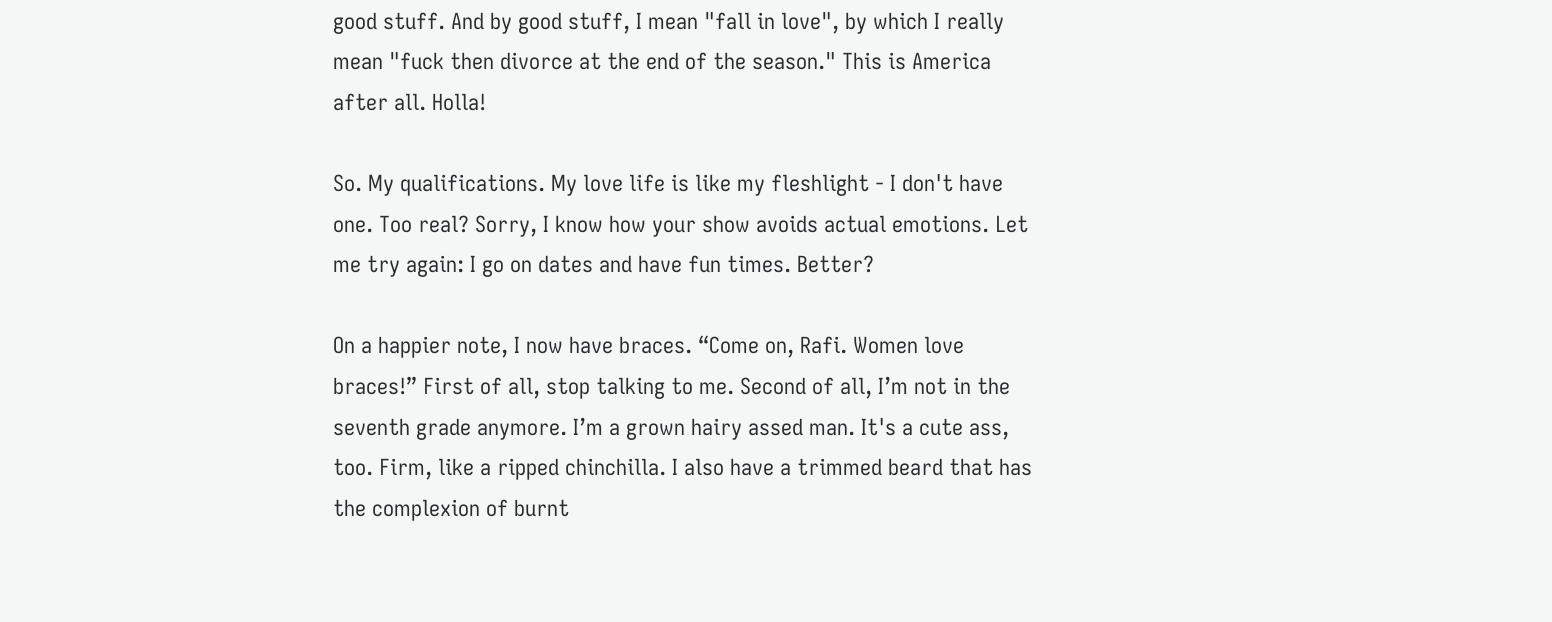good stuff. And by good stuff, I mean "fall in love", by which I really mean "fuck then divorce at the end of the season." This is America after all. Holla!

So. My qualifications. My love life is like my fleshlight - I don't have one. Too real? Sorry, I know how your show avoids actual emotions. Let me try again: I go on dates and have fun times. Better?

On a happier note, I now have braces. “Come on, Rafi. Women love braces!” First of all, stop talking to me. Second of all, I’m not in the seventh grade anymore. I’m a grown hairy assed man. It's a cute ass, too. Firm, like a ripped chinchilla. I also have a trimmed beard that has the complexion of burnt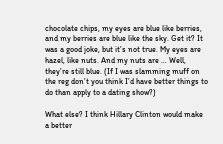chocolate chips, my eyes are blue like berries, and my berries are blue like the sky. Get it? It was a good joke, but it’s not true. My eyes are hazel, like nuts. And my nuts are … Well, they’re still blue. (If I was slamming muff on the reg don’t you think I’d have better things to do than apply to a dating show?)

What else? I think Hillary Clinton would make a better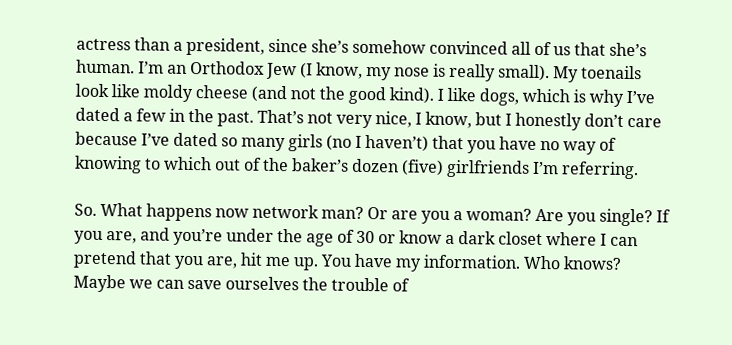actress than a president, since she’s somehow convinced all of us that she’s human. I’m an Orthodox Jew (I know, my nose is really small). My toenails look like moldy cheese (and not the good kind). I like dogs, which is why I’ve dated a few in the past. That’s not very nice, I know, but I honestly don’t care because I’ve dated so many girls (no I haven’t) that you have no way of knowing to which out of the baker’s dozen (five) girlfriends I’m referring.

So. What happens now network man? Or are you a woman? Are you single? If you are, and you’re under the age of 30 or know a dark closet where I can pretend that you are, hit me up. You have my information. Who knows? Maybe we can save ourselves the trouble of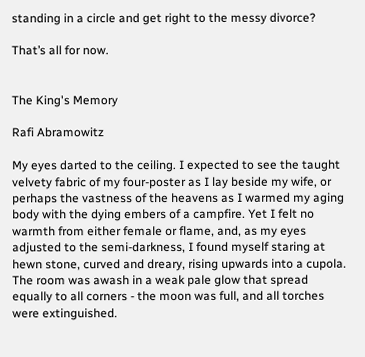standing in a circle and get right to the messy divorce?

That’s all for now.


The King's Memory

Rafi Abramowitz

My eyes darted to the ceiling. I expected to see the taught velvety fabric of my four-poster as I lay beside my wife, or perhaps the vastness of the heavens as I warmed my aging body with the dying embers of a campfire. Yet I felt no warmth from either female or flame, and, as my eyes adjusted to the semi-darkness, I found myself staring at hewn stone, curved and dreary, rising upwards into a cupola. The room was awash in a weak pale glow that spread equally to all corners - the moon was full, and all torches were extinguished.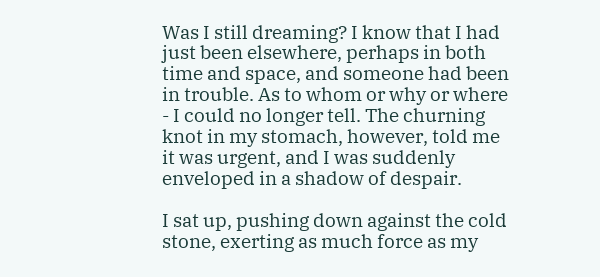Was I still dreaming? I know that I had just been elsewhere, perhaps in both time and space, and someone had been in trouble. As to whom or why or where - I could no longer tell. The churning knot in my stomach, however, told me it was urgent, and I was suddenly enveloped in a shadow of despair.

I sat up, pushing down against the cold stone, exerting as much force as my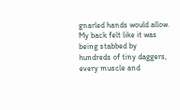gnarled hands would allow. My back felt like it was being stabbed by hundreds of tiny daggers, every muscle and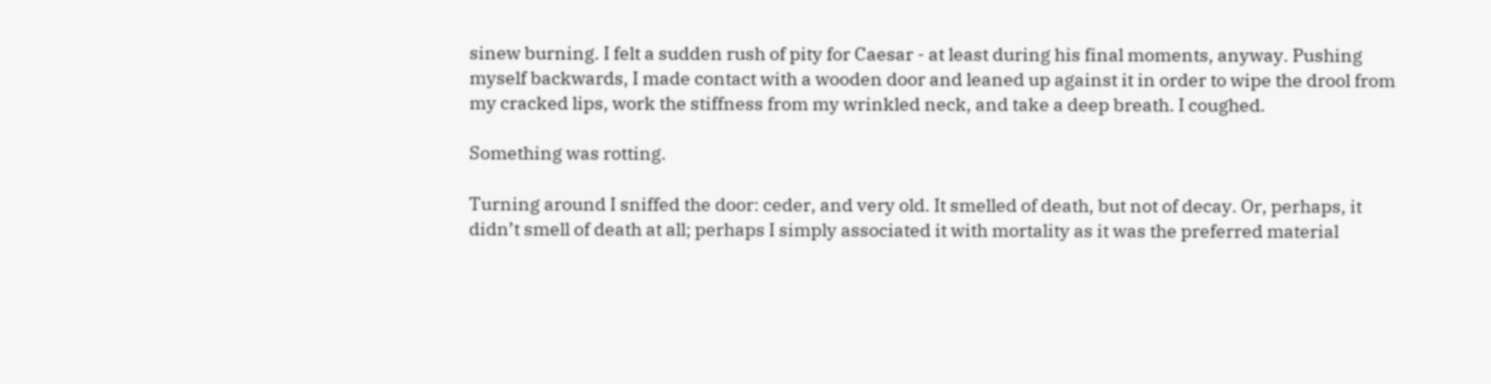sinew burning. I felt a sudden rush of pity for Caesar - at least during his final moments, anyway. Pushing myself backwards, I made contact with a wooden door and leaned up against it in order to wipe the drool from my cracked lips, work the stiffness from my wrinkled neck, and take a deep breath. I coughed.

Something was rotting.

Turning around I sniffed the door: ceder, and very old. It smelled of death, but not of decay. Or, perhaps, it didn’t smell of death at all; perhaps I simply associated it with mortality as it was the preferred material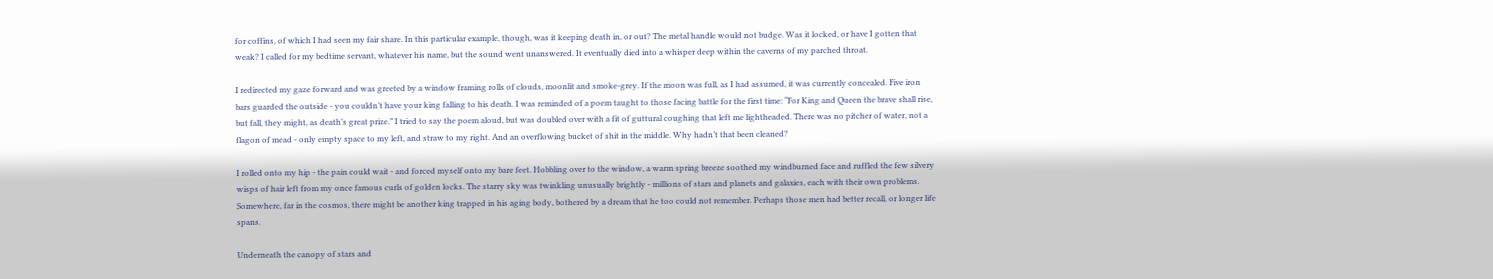for coffins, of which I had seen my fair share. In this particular example, though, was it keeping death in, or out? The metal handle would not budge. Was it locked, or have I gotten that weak? I called for my bedtime servant, whatever his name, but the sound went unanswered. It eventually died into a whisper deep within the caverns of my parched throat.

I redirected my gaze forward and was greeted by a window framing rolls of clouds, moonlit and smoke-grey. If the moon was full, as I had assumed, it was currently concealed. Five iron bars guarded the outside - you couldn’t have your king falling to his death. I was reminded of a poem taught to those facing battle for the first time: “For King and Queen the brave shall rise, but fall, they might, as death’s great prize.” I tried to say the poem aloud, but was doubled over with a fit of guttural coughing that left me lightheaded. There was no pitcher of water, not a flagon of mead - only empty space to my left, and straw to my right. And an overflowing bucket of shit in the middle. Why hadn’t that been cleaned?

I rolled onto my hip - the pain could wait - and forced myself onto my bare feet. Hobbling over to the window, a warm spring breeze soothed my windburned face and ruffled the few silvery wisps of hair left from my once famous curls of golden locks. The starry sky was twinkling unusually brightly - millions of stars and planets and galaxies, each with their own problems. Somewhere, far in the cosmos, there might be another king trapped in his aging body, bothered by a dream that he too could not remember. Perhaps those men had better recall, or longer life spans.

Underneath the canopy of stars and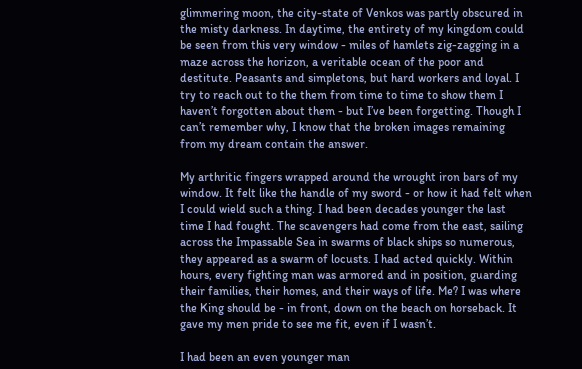glimmering moon, the city-state of Venkos was partly obscured in the misty darkness. In daytime, the entirety of my kingdom could be seen from this very window - miles of hamlets zig-zagging in a maze across the horizon, a veritable ocean of the poor and destitute. Peasants and simpletons, but hard workers and loyal. I try to reach out to the them from time to time to show them I haven’t forgotten about them - but I’ve been forgetting. Though I can’t remember why, I know that the broken images remaining from my dream contain the answer.

My arthritic fingers wrapped around the wrought iron bars of my window. It felt like the handle of my sword - or how it had felt when I could wield such a thing. I had been decades younger the last time I had fought. The scavengers had come from the east, sailing across the Impassable Sea in swarms of black ships so numerous, they appeared as a swarm of locusts. I had acted quickly. Within hours, every fighting man was armored and in position, guarding their families, their homes, and their ways of life. Me? I was where the King should be - in front, down on the beach on horseback. It gave my men pride to see me fit, even if I wasn’t.

I had been an even younger man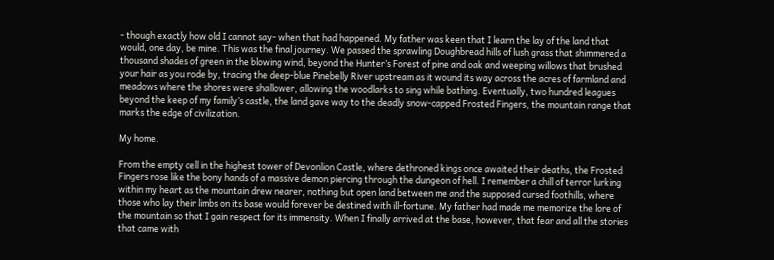- though exactly how old I cannot say- when that had happened. My father was keen that I learn the lay of the land that would, one day, be mine. This was the final journey. We passed the sprawling Doughbread hills of lush grass that shimmered a thousand shades of green in the blowing wind, beyond the Hunter’s Forest of pine and oak and weeping willows that brushed your hair as you rode by, tracing the deep-blue Pinebelly River upstream as it wound its way across the acres of farmland and meadows where the shores were shallower, allowing the woodlarks to sing while bathing. Eventually, two hundred leagues beyond the keep of my family’s castle, the land gave way to the deadly snow-capped Frosted Fingers, the mountain range that marks the edge of civilization.

My home.

From the empty cell in the highest tower of Devonlion Castle, where dethroned kings once awaited their deaths, the Frosted Fingers rose like the bony hands of a massive demon piercing through the dungeon of hell. I remember a chill of terror lurking within my heart as the mountain drew nearer, nothing but open land between me and the supposed cursed foothills, where those who lay their limbs on its base would forever be destined with ill-fortune. My father had made me memorize the lore of the mountain so that I gain respect for its immensity. When I finally arrived at the base, however, that fear and all the stories that came with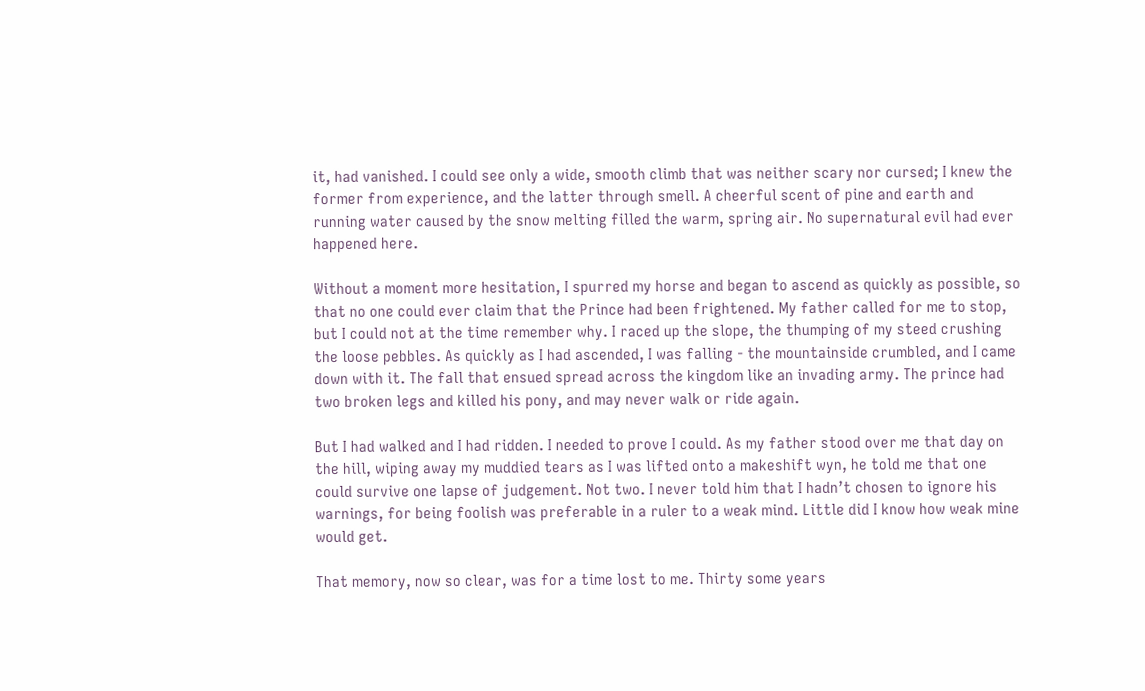it, had vanished. I could see only a wide, smooth climb that was neither scary nor cursed; I knew the former from experience, and the latter through smell. A cheerful scent of pine and earth and running water caused by the snow melting filled the warm, spring air. No supernatural evil had ever happened here.

Without a moment more hesitation, I spurred my horse and began to ascend as quickly as possible, so that no one could ever claim that the Prince had been frightened. My father called for me to stop, but I could not at the time remember why. I raced up the slope, the thumping of my steed crushing the loose pebbles. As quickly as I had ascended, I was falling - the mountainside crumbled, and I came down with it. The fall that ensued spread across the kingdom like an invading army. The prince had two broken legs and killed his pony, and may never walk or ride again.

But I had walked and I had ridden. I needed to prove I could. As my father stood over me that day on the hill, wiping away my muddied tears as I was lifted onto a makeshift wyn, he told me that one could survive one lapse of judgement. Not two. I never told him that I hadn’t chosen to ignore his warnings, for being foolish was preferable in a ruler to a weak mind. Little did I know how weak mine would get.

That memory, now so clear, was for a time lost to me. Thirty some years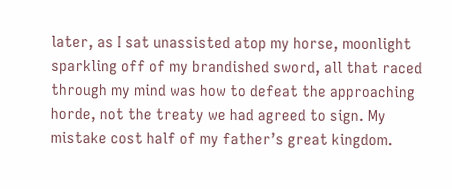later, as I sat unassisted atop my horse, moonlight sparkling off of my brandished sword, all that raced through my mind was how to defeat the approaching horde, not the treaty we had agreed to sign. My mistake cost half of my father’s great kingdom.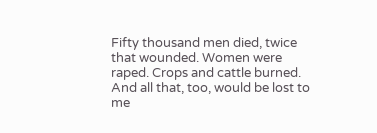Fifty thousand men died, twice that wounded. Women were raped. Crops and cattle burned. And all that, too, would be lost to me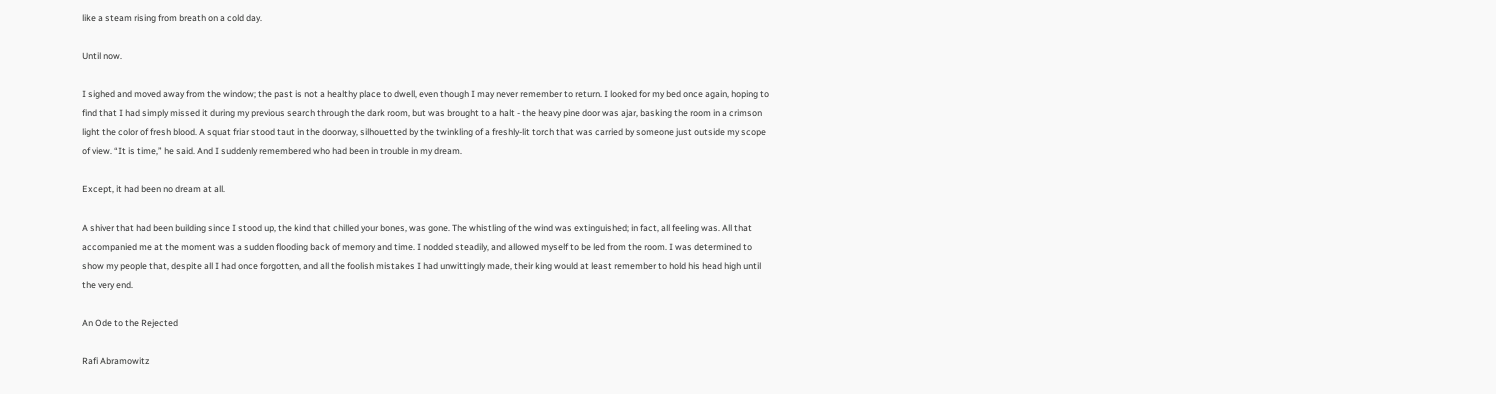like a steam rising from breath on a cold day.

Until now.

I sighed and moved away from the window; the past is not a healthy place to dwell, even though I may never remember to return. I looked for my bed once again, hoping to find that I had simply missed it during my previous search through the dark room, but was brought to a halt - the heavy pine door was ajar, basking the room in a crimson light the color of fresh blood. A squat friar stood taut in the doorway, silhouetted by the twinkling of a freshly-lit torch that was carried by someone just outside my scope of view. “It is time,” he said. And I suddenly remembered who had been in trouble in my dream.

Except, it had been no dream at all.

A shiver that had been building since I stood up, the kind that chilled your bones, was gone. The whistling of the wind was extinguished; in fact, all feeling was. All that accompanied me at the moment was a sudden flooding back of memory and time. I nodded steadily, and allowed myself to be led from the room. I was determined to show my people that, despite all I had once forgotten, and all the foolish mistakes I had unwittingly made, their king would at least remember to hold his head high until the very end.

An Ode to the Rejected

Rafi Abramowitz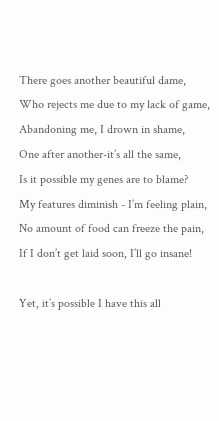There goes another beautiful dame,
Who rejects me due to my lack of game,
Abandoning me, I drown in shame,
One after another-it’s all the same,
Is it possible my genes are to blame?
My features diminish - I’m feeling plain,
No amount of food can freeze the pain,
If I don’t get laid soon, I’ll go insane!

Yet, it’s possible I have this all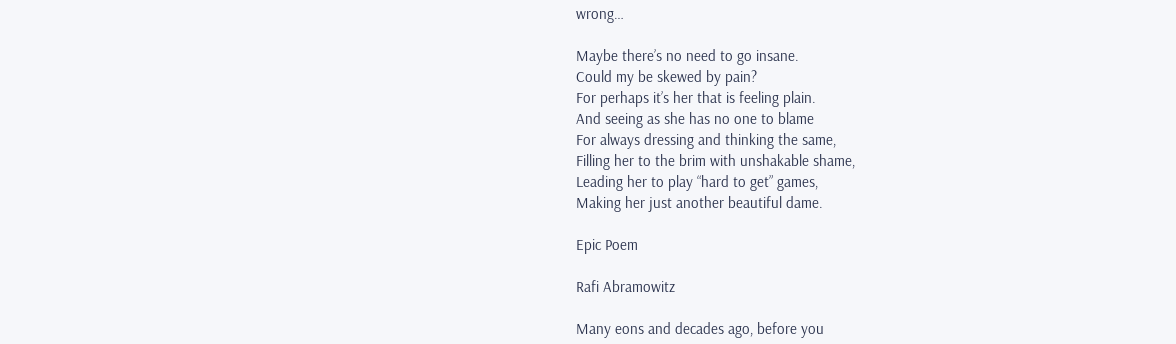wrong…

Maybe there’s no need to go insane.
Could my be skewed by pain?
For perhaps it’s her that is feeling plain.
And seeing as she has no one to blame
For always dressing and thinking the same,
Filling her to the brim with unshakable shame,
Leading her to play “hard to get” games,
Making her just another beautiful dame.

Epic Poem

Rafi Abramowitz

Many eons and decades ago, before you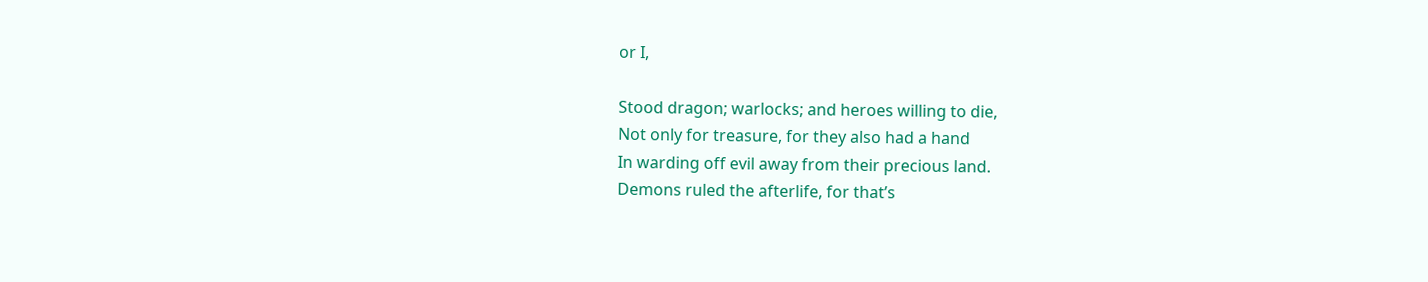or I,

Stood dragon; warlocks; and heroes willing to die,
Not only for treasure, for they also had a hand
In warding off evil away from their precious land.
Demons ruled the afterlife, for that’s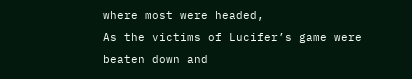where most were headed,
As the victims of Lucifer’s game were beaten down and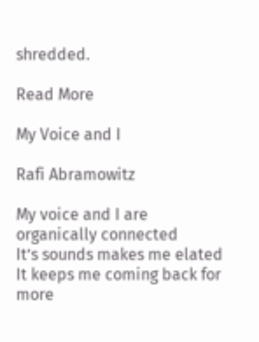shredded.

Read More

My Voice and I

Rafi Abramowitz

My voice and I are organically connected
It’s sounds makes me elated
It keeps me coming back for more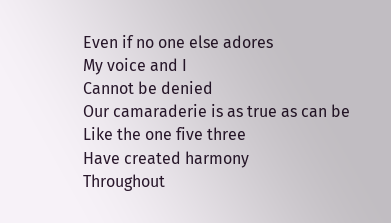Even if no one else adores
My voice and I
Cannot be denied
Our camaraderie is as true as can be
Like the one five three
Have created harmony
Throughout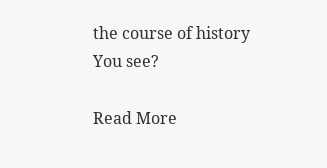the course of history
You see?

Read More